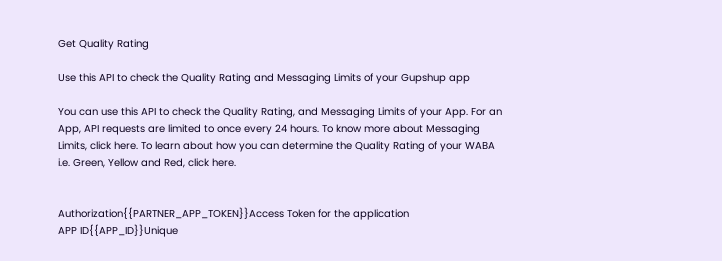Get Quality Rating

Use this API to check the Quality Rating and Messaging Limits of your Gupshup app

You can use this API to check the Quality Rating, and Messaging Limits of your App. For an App, API requests are limited to once every 24 hours. To know more about Messaging Limits, click here. To learn about how you can determine the Quality Rating of your WABA i.e. Green, Yellow and Red, click here.


Authorization{{PARTNER_APP_TOKEN}}Access Token for the application
APP ID{{APP_ID}}Unique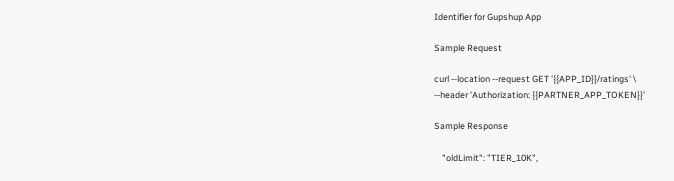Identifier for Gupshup App

Sample Request

curl --location --request GET '{{APP_ID}}/ratings' \
--header 'Authorization: {{PARTNER_APP_TOKEN}}'

Sample Response

    "oldLimit": "TIER_10K",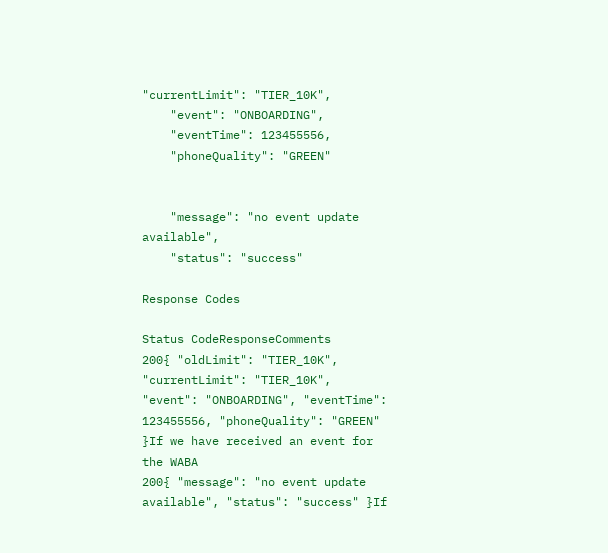"currentLimit": "TIER_10K",
    "event": "ONBOARDING",
    "eventTime": 123455556,
    "phoneQuality": "GREEN"


    "message": "no event update available",
    "status": "success"

Response Codes

Status CodeResponseComments
200{ "oldLimit": "TIER_10K", "currentLimit": "TIER_10K", "event": "ONBOARDING", "eventTime": 123455556, "phoneQuality": "GREEN" }If we have received an event for the WABA
200{ "message": "no event update available", "status": "success" }If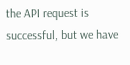the API request is successful, but we have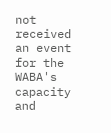not received an event for the WABA's capacity and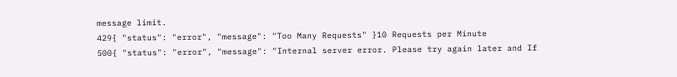message limit.
429{ "status": "error", "message": "Too Many Requests" }10 Requests per Minute
500{ "status": "error", "message": "Internal server error. Please try again later and If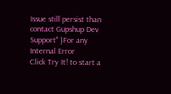Issue still persist than contact Gupshup Dev Support" }For any Internal Error
Click Try It! to start a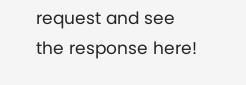request and see the response here!